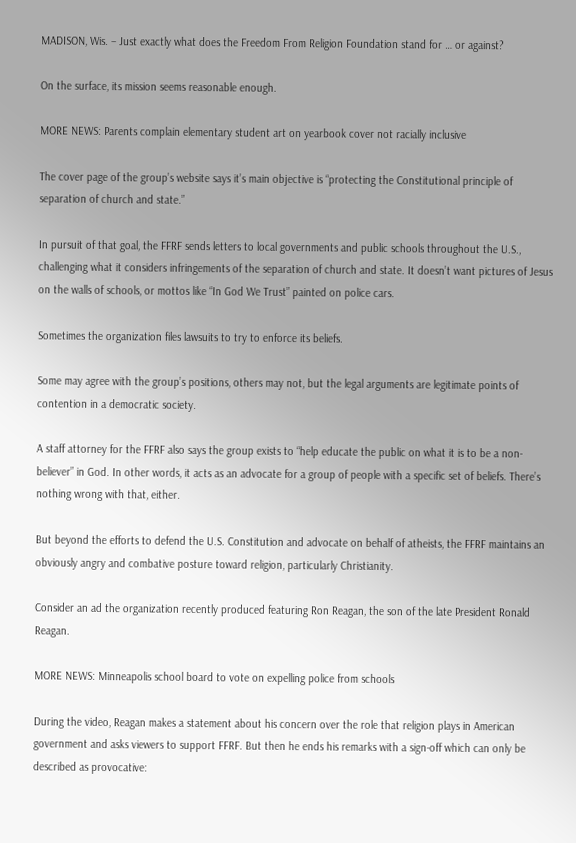MADISON, Wis. – Just exactly what does the Freedom From Religion Foundation stand for … or against?

On the surface, its mission seems reasonable enough.

MORE NEWS: Parents complain elementary student art on yearbook cover not racially inclusive

The cover page of the group’s website says it’s main objective is “protecting the Constitutional principle of separation of church and state.”

In pursuit of that goal, the FFRF sends letters to local governments and public schools throughout the U.S., challenging what it considers infringements of the separation of church and state. It doesn’t want pictures of Jesus on the walls of schools, or mottos like “In God We Trust” painted on police cars.

Sometimes the organization files lawsuits to try to enforce its beliefs.

Some may agree with the group’s positions, others may not, but the legal arguments are legitimate points of contention in a democratic society.

A staff attorney for the FFRF also says the group exists to “help educate the public on what it is to be a non-believer” in God. In other words, it acts as an advocate for a group of people with a specific set of beliefs. There’s nothing wrong with that, either.

But beyond the efforts to defend the U.S. Constitution and advocate on behalf of atheists, the FFRF maintains an obviously angry and combative posture toward religion, particularly Christianity.

Consider an ad the organization recently produced featuring Ron Reagan, the son of the late President Ronald Reagan.

MORE NEWS: Minneapolis school board to vote on expelling police from schools

During the video, Reagan makes a statement about his concern over the role that religion plays in American government and asks viewers to support FFRF. But then he ends his remarks with a sign-off which can only be described as provocative: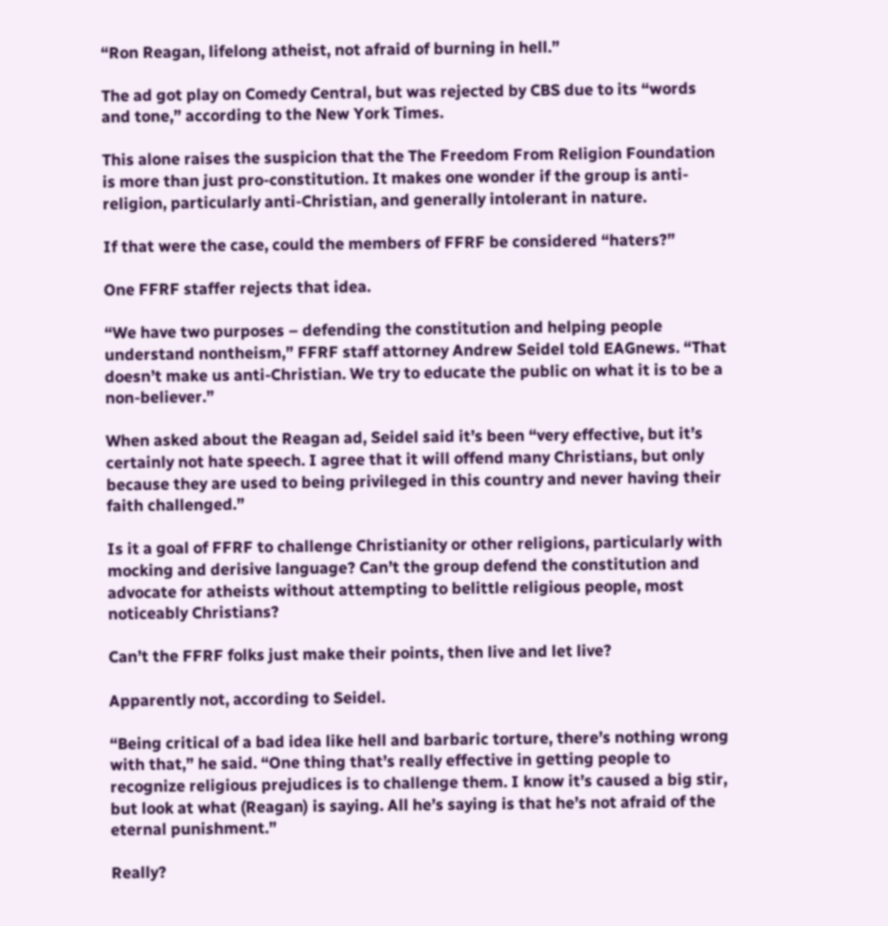“Ron Reagan, lifelong atheist, not afraid of burning in hell.”

The ad got play on Comedy Central, but was rejected by CBS due to its “words and tone,” according to the New York Times.

This alone raises the suspicion that the The Freedom From Religion Foundation is more than just pro-constitution. It makes one wonder if the group is anti-religion, particularly anti-Christian, and generally intolerant in nature.

If that were the case, could the members of FFRF be considered “haters?”

One FFRF staffer rejects that idea.

“We have two purposes – defending the constitution and helping people understand nontheism,” FFRF staff attorney Andrew Seidel told EAGnews. “That doesn’t make us anti-Christian. We try to educate the public on what it is to be a non-believer.”

When asked about the Reagan ad, Seidel said it’s been “very effective, but it’s certainly not hate speech. I agree that it will offend many Christians, but only because they are used to being privileged in this country and never having their faith challenged.”

Is it a goal of FFRF to challenge Christianity or other religions, particularly with mocking and derisive language? Can’t the group defend the constitution and advocate for atheists without attempting to belittle religious people, most noticeably Christians?

Can’t the FFRF folks just make their points, then live and let live?

Apparently not, according to Seidel.

“Being critical of a bad idea like hell and barbaric torture, there’s nothing wrong with that,” he said. “One thing that’s really effective in getting people to recognize religious prejudices is to challenge them. I know it’s caused a big stir, but look at what (Reagan) is saying. All he’s saying is that he’s not afraid of the eternal punishment.”

Really?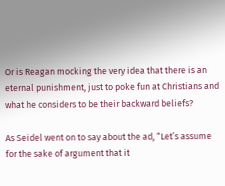Or is Reagan mocking the very idea that there is an eternal punishment, just to poke fun at Christians and what he considers to be their backward beliefs?

As Seidel went on to say about the ad, “Let’s assume for the sake of argument that it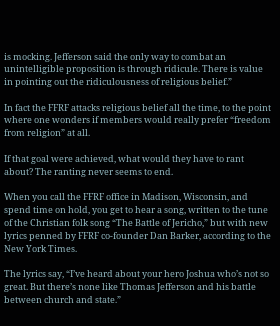is mocking. Jefferson said the only way to combat an unintelligible proposition is through ridicule. There is value in pointing out the ridiculousness of religious belief.”

In fact the FFRF attacks religious belief all the time, to the point where one wonders if members would really prefer “freedom from religion” at all.

If that goal were achieved, what would they have to rant about? The ranting never seems to end.

When you call the FFRF office in Madison, Wisconsin, and spend time on hold, you get to hear a song, written to the tune of the Christian folk song “The Battle of Jericho,” but with new lyrics penned by FFRF co-founder Dan Barker, according to the New York Times.

The lyrics say, “I’ve heard about your hero Joshua who’s not so great. But there’s none like Thomas Jefferson and his battle between church and state.”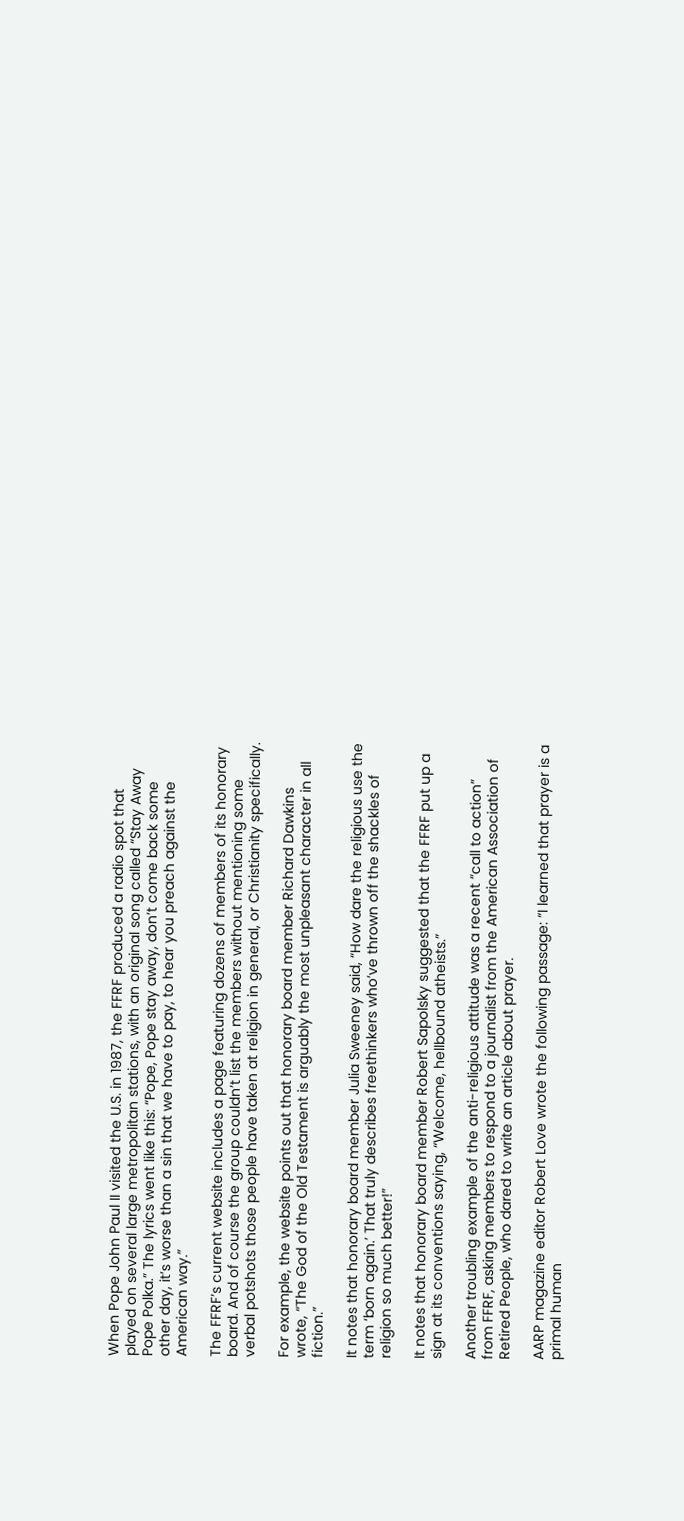When Pope John Paul II visited the U.S. in 1987, the FFRF produced a radio spot that played on several large metropolitan stations, with an original song called “Stay Away Pope Polka.” The lyrics went like this: “Pope, Pope stay away, don’t come back some other day, it’s worse than a sin that we have to pay, to hear you preach against the American way.”

The FFRF’s current website includes a page featuring dozens of members of its honorary board. And of course the group couldn’t list the members without mentioning some verbal potshots those people have taken at religion in general, or Christianity specifically.

For example, the website points out that honorary board member Richard Dawkins wrote, “The God of the Old Testament is arguably the most unpleasant character in all fiction.”

It notes that honorary board member Julia Sweeney said, “How dare the religious use the term ‘born again.’ That truly describes freethinkers who’ve thrown off the shackles of religion so much better!”

It notes that honorary board member Robert Sapolsky suggested that the FFRF put up a sign at its conventions saying, “Welcome, hellbound atheists.”

Another troubling example of the anti-religious attitude was a recent “call to action” from FFRF, asking members to respond to a journalist from the American Association of Retired People, who dared to write an article about prayer.

AARP magazine editor Robert Love wrote the following passage: “I learned that prayer is a primal human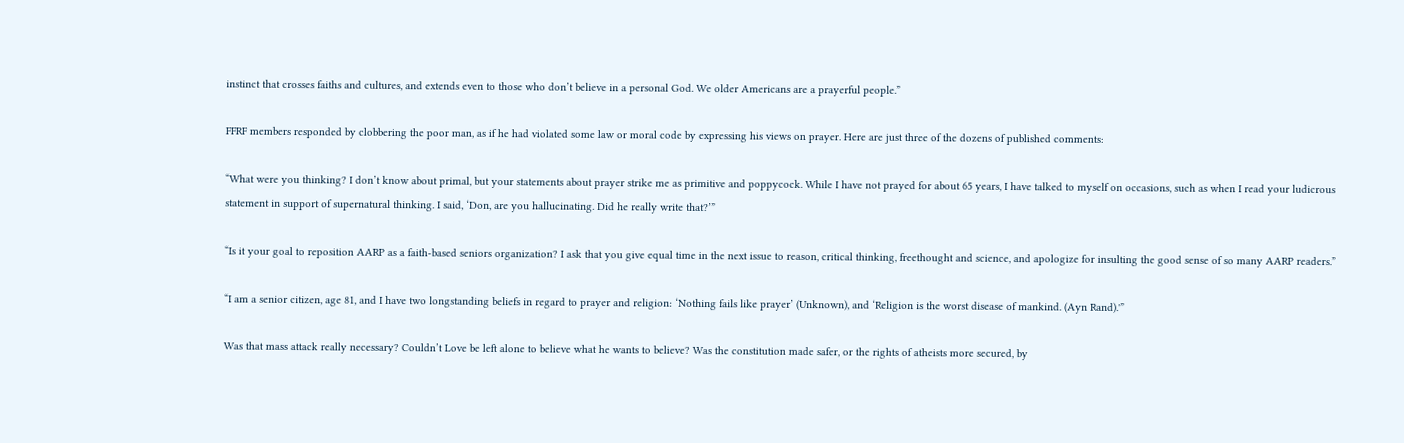instinct that crosses faiths and cultures, and extends even to those who don’t believe in a personal God. We older Americans are a prayerful people.”

FFRF members responded by clobbering the poor man, as if he had violated some law or moral code by expressing his views on prayer. Here are just three of the dozens of published comments:

“What were you thinking? I don’t know about primal, but your statements about prayer strike me as primitive and poppycock. While I have not prayed for about 65 years, I have talked to myself on occasions, such as when I read your ludicrous statement in support of supernatural thinking. I said, ‘Don, are you hallucinating. Did he really write that?’”

“Is it your goal to reposition AARP as a faith-based seniors organization? I ask that you give equal time in the next issue to reason, critical thinking, freethought and science, and apologize for insulting the good sense of so many AARP readers.”

“I am a senior citizen, age 81, and I have two longstanding beliefs in regard to prayer and religion: ‘Nothing fails like prayer’ (Unknown), and ‘Religion is the worst disease of mankind. (Ayn Rand).'”

Was that mass attack really necessary? Couldn’t Love be left alone to believe what he wants to believe? Was the constitution made safer, or the rights of atheists more secured, by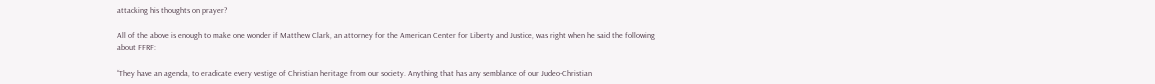attacking his thoughts on prayer?

All of the above is enough to make one wonder if Matthew Clark, an attorney for the American Center for Liberty and Justice, was right when he said the following about FFRF:

“They have an agenda, to eradicate every vestige of Christian heritage from our society. Anything that has any semblance of our Judeo-Christian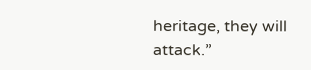heritage, they will attack.”